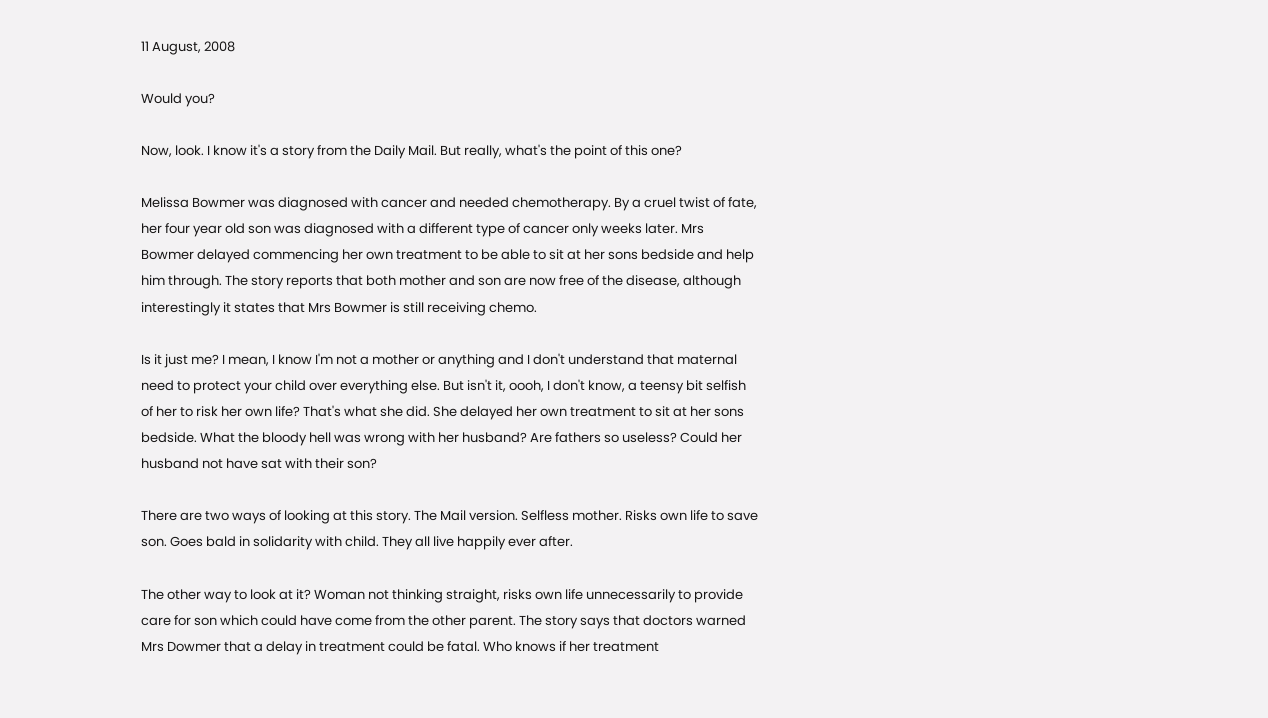11 August, 2008

Would you?

Now, look. I know it's a story from the Daily Mail. But really, what's the point of this one?

Melissa Bowmer was diagnosed with cancer and needed chemotherapy. By a cruel twist of fate, her four year old son was diagnosed with a different type of cancer only weeks later. Mrs Bowmer delayed commencing her own treatment to be able to sit at her sons bedside and help him through. The story reports that both mother and son are now free of the disease, although interestingly it states that Mrs Bowmer is still receiving chemo.

Is it just me? I mean, I know I'm not a mother or anything and I don't understand that maternal need to protect your child over everything else. But isn't it, oooh, I don't know, a teensy bit selfish of her to risk her own life? That's what she did. She delayed her own treatment to sit at her sons bedside. What the bloody hell was wrong with her husband? Are fathers so useless? Could her husband not have sat with their son?

There are two ways of looking at this story. The Mail version. Selfless mother. Risks own life to save son. Goes bald in solidarity with child. They all live happily ever after.

The other way to look at it? Woman not thinking straight, risks own life unnecessarily to provide care for son which could have come from the other parent. The story says that doctors warned Mrs Dowmer that a delay in treatment could be fatal. Who knows if her treatment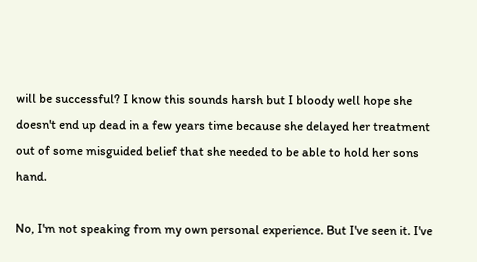will be successful? I know this sounds harsh but I bloody well hope she doesn't end up dead in a few years time because she delayed her treatment out of some misguided belief that she needed to be able to hold her sons hand.

No, I'm not speaking from my own personal experience. But I've seen it. I've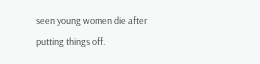seen young women die after putting things off.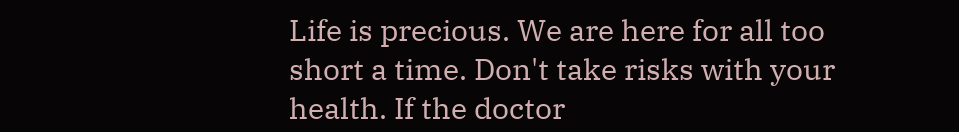Life is precious. We are here for all too short a time. Don't take risks with your health. If the doctor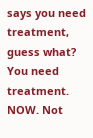says you need treatment, guess what? You need treatment. NOW. Not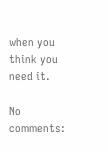when you think you need it.

No comments: